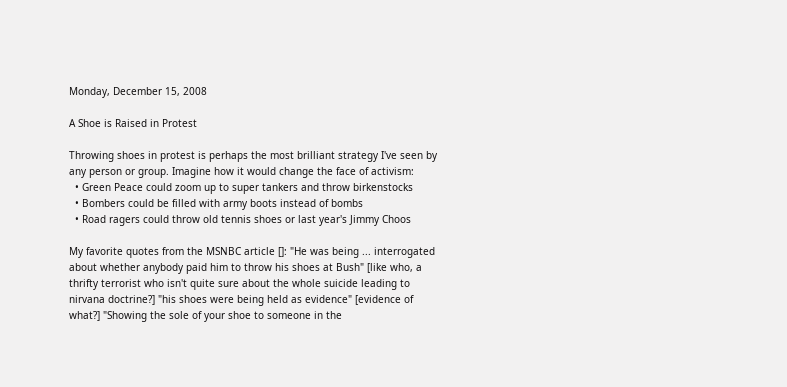Monday, December 15, 2008

A Shoe is Raised in Protest

Throwing shoes in protest is perhaps the most brilliant strategy I've seen by any person or group. Imagine how it would change the face of activism:
  • Green Peace could zoom up to super tankers and throw birkenstocks
  • Bombers could be filled with army boots instead of bombs
  • Road ragers could throw old tennis shoes or last year's Jimmy Choos

My favorite quotes from the MSNBC article []: "He was being ... interrogated about whether anybody paid him to throw his shoes at Bush" [like who, a thrifty terrorist who isn't quite sure about the whole suicide leading to nirvana doctrine?] "his shoes were being held as evidence" [evidence of what?] "Showing the sole of your shoe to someone in the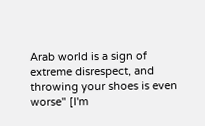Arab world is a sign of extreme disrespect, and throwing your shoes is even worse" [I'm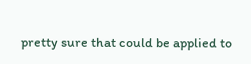pretty sure that could be applied to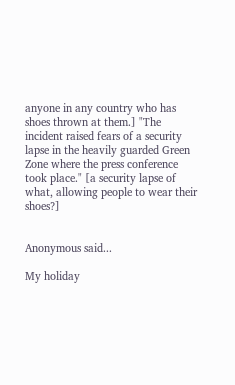anyone in any country who has shoes thrown at them.] "The incident raised fears of a security lapse in the heavily guarded Green Zone where the press conference took place." [a security lapse of what, allowing people to wear their shoes?]


Anonymous said...

My holiday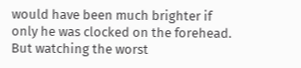would have been much brighter if only he was clocked on the forehead. But watching the worst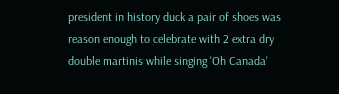president in history duck a pair of shoes was reason enough to celebrate with 2 extra dry double martinis while singing 'Oh Canada'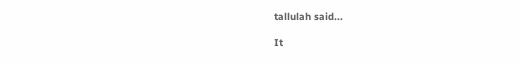tallulah said...

It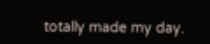totally made my day.